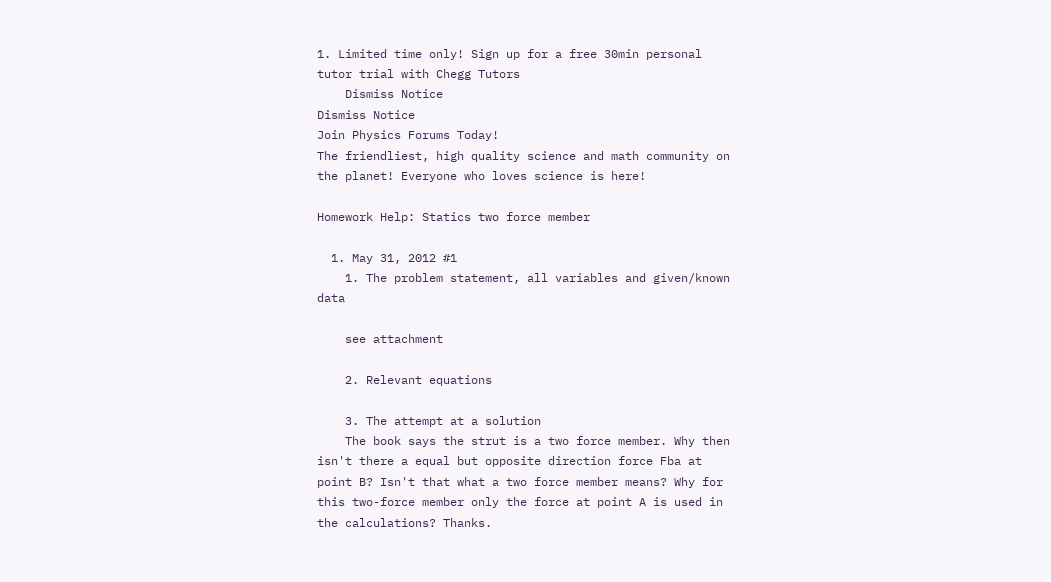1. Limited time only! Sign up for a free 30min personal tutor trial with Chegg Tutors
    Dismiss Notice
Dismiss Notice
Join Physics Forums Today!
The friendliest, high quality science and math community on the planet! Everyone who loves science is here!

Homework Help: Statics two force member

  1. May 31, 2012 #1
    1. The problem statement, all variables and given/known data

    see attachment

    2. Relevant equations

    3. The attempt at a solution
    The book says the strut is a two force member. Why then isn't there a equal but opposite direction force Fba at point B? Isn't that what a two force member means? Why for this two-force member only the force at point A is used in the calculations? Thanks.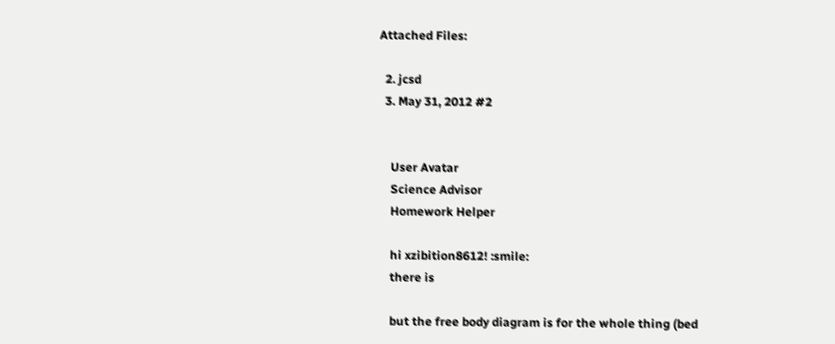Attached Files:

  2. jcsd
  3. May 31, 2012 #2


    User Avatar
    Science Advisor
    Homework Helper

    hi xzibition8612! :smile:
    there is

    but the free body diagram is for the whole thing (bed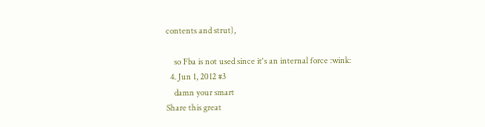contents and strut),

    so Fba is not used since it's an internal force :wink:
  4. Jun 1, 2012 #3
    damn your smart
Share this great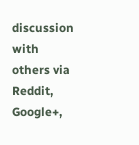discussion with others via Reddit, Google+,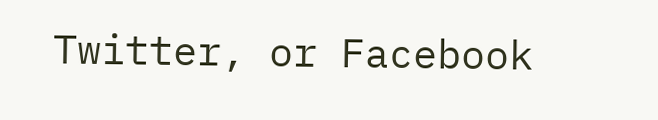Twitter, or Facebook